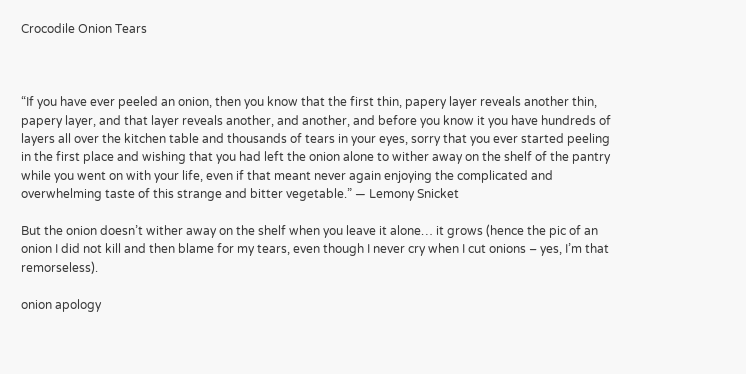Crocodile Onion Tears



“If you have ever peeled an onion, then you know that the first thin, papery layer reveals another thin, papery layer, and that layer reveals another, and another, and before you know it you have hundreds of layers all over the kitchen table and thousands of tears in your eyes, sorry that you ever started peeling in the first place and wishing that you had left the onion alone to wither away on the shelf of the pantry while you went on with your life, even if that meant never again enjoying the complicated and overwhelming taste of this strange and bitter vegetable.” ― Lemony Snicket

But the onion doesn’t wither away on the shelf when you leave it alone… it grows (hence the pic of an onion I did not kill and then blame for my tears, even though I never cry when I cut onions – yes, I’m that remorseless).

onion apology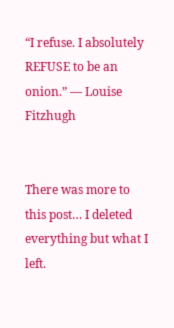“I refuse. I absolutely REFUSE to be an onion.” ― Louise Fitzhugh


There was more to this post… I deleted everything but what I left.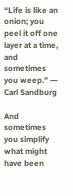“Life is like an onion; you peel it off one layer at a time, and sometimes you weep.” ― Carl Sandburg

And sometimes you simplify what might have been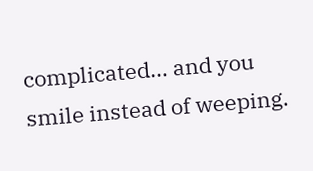complicated… and you smile instead of weeping.